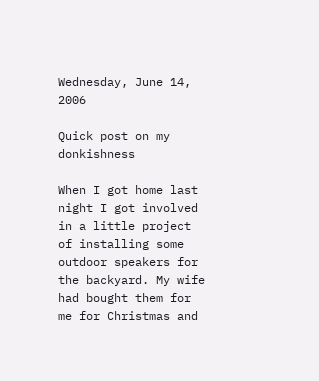Wednesday, June 14, 2006

Quick post on my donkishness

When I got home last night I got involved in a little project of installing some outdoor speakers for the backyard. My wife had bought them for me for Christmas and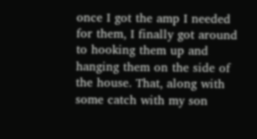once I got the amp I needed for them, I finally got around to hooking them up and hanging them on the side of the house. That, along with some catch with my son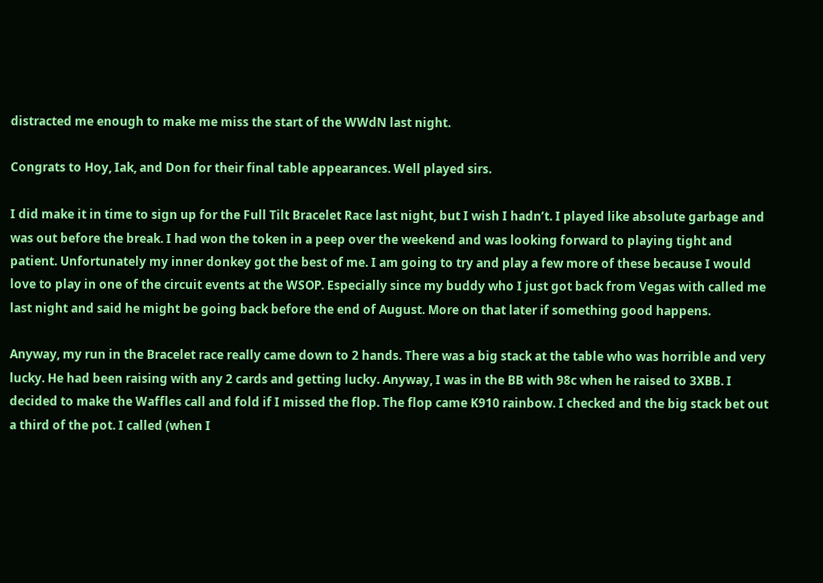distracted me enough to make me miss the start of the WWdN last night.

Congrats to Hoy, Iak, and Don for their final table appearances. Well played sirs.

I did make it in time to sign up for the Full Tilt Bracelet Race last night, but I wish I hadn’t. I played like absolute garbage and was out before the break. I had won the token in a peep over the weekend and was looking forward to playing tight and patient. Unfortunately my inner donkey got the best of me. I am going to try and play a few more of these because I would love to play in one of the circuit events at the WSOP. Especially since my buddy who I just got back from Vegas with called me last night and said he might be going back before the end of August. More on that later if something good happens.

Anyway, my run in the Bracelet race really came down to 2 hands. There was a big stack at the table who was horrible and very lucky. He had been raising with any 2 cards and getting lucky. Anyway, I was in the BB with 98c when he raised to 3XBB. I decided to make the Waffles call and fold if I missed the flop. The flop came K910 rainbow. I checked and the big stack bet out a third of the pot. I called (when I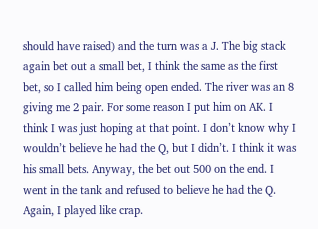should have raised) and the turn was a J. The big stack again bet out a small bet, I think the same as the first bet, so I called him being open ended. The river was an 8 giving me 2 pair. For some reason I put him on AK. I think I was just hoping at that point. I don’t know why I wouldn’t believe he had the Q, but I didn’t. I think it was his small bets. Anyway, the bet out 500 on the end. I went in the tank and refused to believe he had the Q. Again, I played like crap.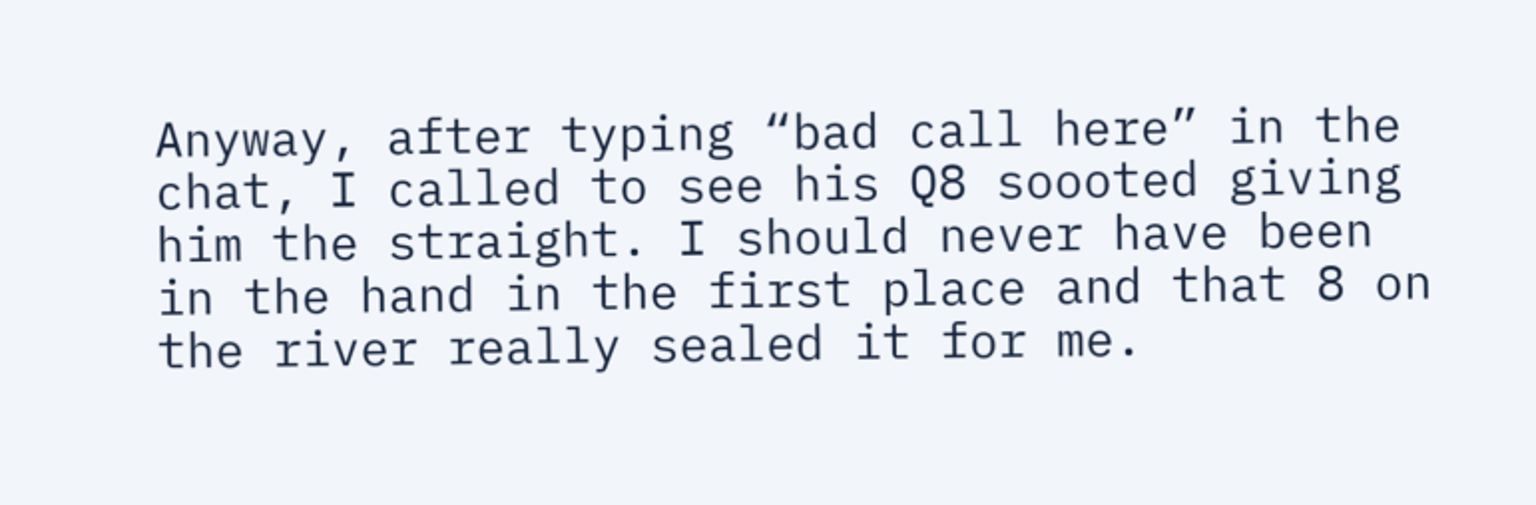Anyway, after typing “bad call here” in the chat, I called to see his Q8 soooted giving him the straight. I should never have been in the hand in the first place and that 8 on the river really sealed it for me.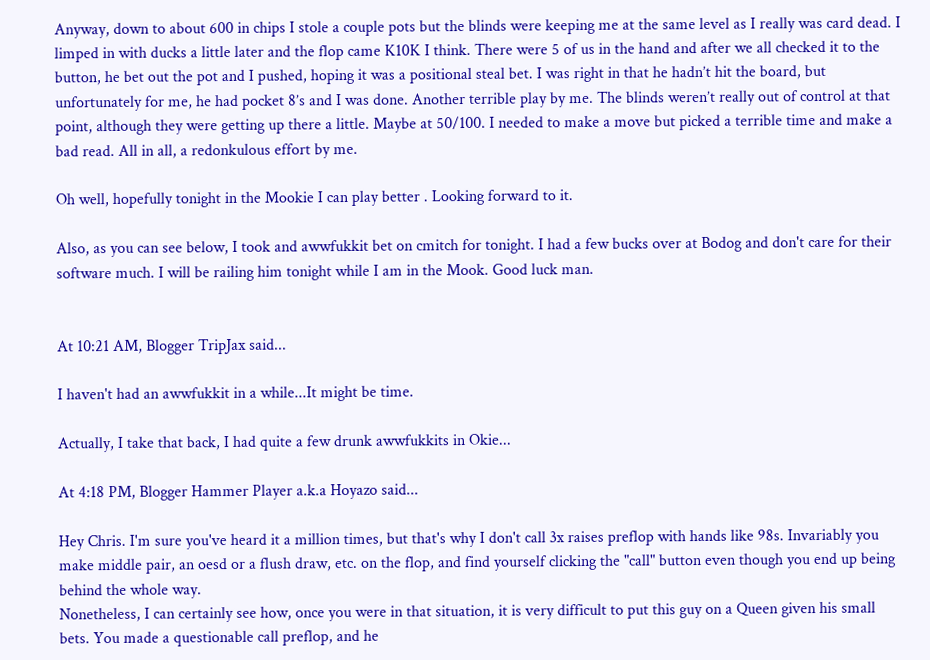Anyway, down to about 600 in chips I stole a couple pots but the blinds were keeping me at the same level as I really was card dead. I limped in with ducks a little later and the flop came K10K I think. There were 5 of us in the hand and after we all checked it to the button, he bet out the pot and I pushed, hoping it was a positional steal bet. I was right in that he hadn’t hit the board, but unfortunately for me, he had pocket 8’s and I was done. Another terrible play by me. The blinds weren’t really out of control at that point, although they were getting up there a little. Maybe at 50/100. I needed to make a move but picked a terrible time and make a bad read. All in all, a redonkulous effort by me.

Oh well, hopefully tonight in the Mookie I can play better . Looking forward to it.

Also, as you can see below, I took and awwfukkit bet on cmitch for tonight. I had a few bucks over at Bodog and don't care for their software much. I will be railing him tonight while I am in the Mook. Good luck man.


At 10:21 AM, Blogger TripJax said...

I haven't had an awwfukkit in a while...It might be time.

Actually, I take that back, I had quite a few drunk awwfukkits in Okie...

At 4:18 PM, Blogger Hammer Player a.k.a Hoyazo said...

Hey Chris. I'm sure you've heard it a million times, but that's why I don't call 3x raises preflop with hands like 98s. Invariably you make middle pair, an oesd or a flush draw, etc. on the flop, and find yourself clicking the "call" button even though you end up being behind the whole way.
Nonetheless, I can certainly see how, once you were in that situation, it is very difficult to put this guy on a Queen given his small bets. You made a questionable call preflop, and he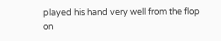played his hand very well from the flop on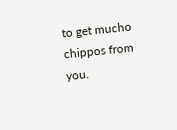to get mucho chippos from you.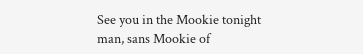See you in the Mookie tonight man, sans Mookie of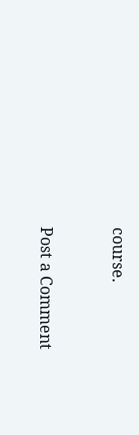course.


Post a Comment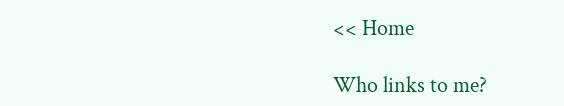<< Home

Who links to me?